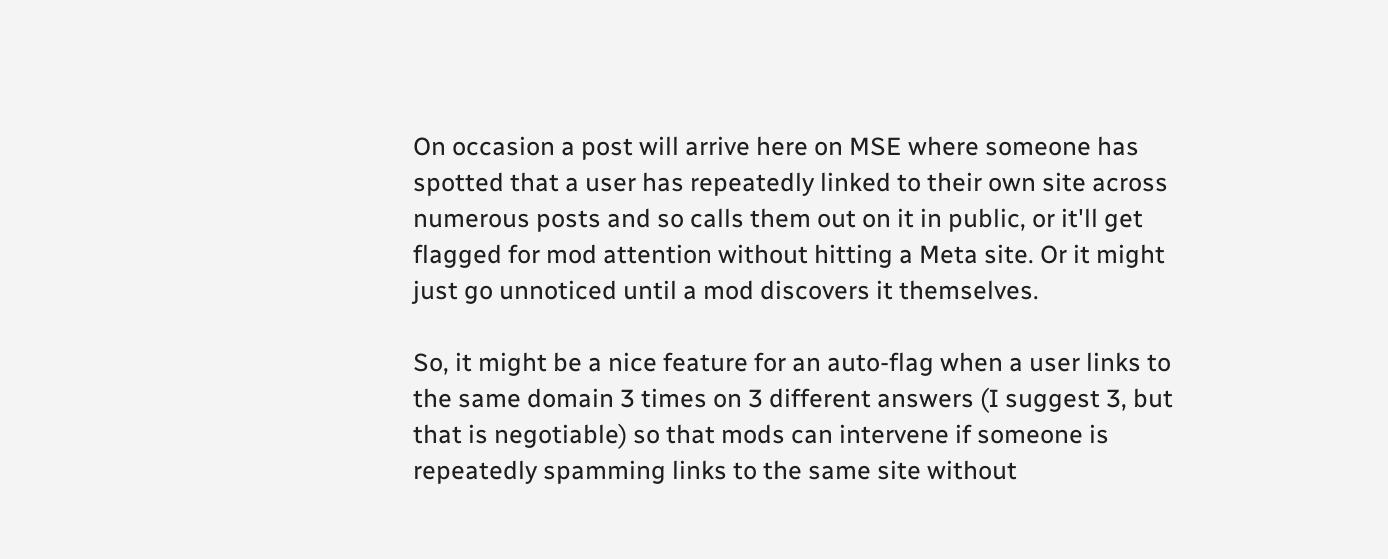On occasion a post will arrive here on MSE where someone has spotted that a user has repeatedly linked to their own site across numerous posts and so calls them out on it in public, or it'll get flagged for mod attention without hitting a Meta site. Or it might just go unnoticed until a mod discovers it themselves.

So, it might be a nice feature for an auto-flag when a user links to the same domain 3 times on 3 different answers (I suggest 3, but that is negotiable) so that mods can intervene if someone is repeatedly spamming links to the same site without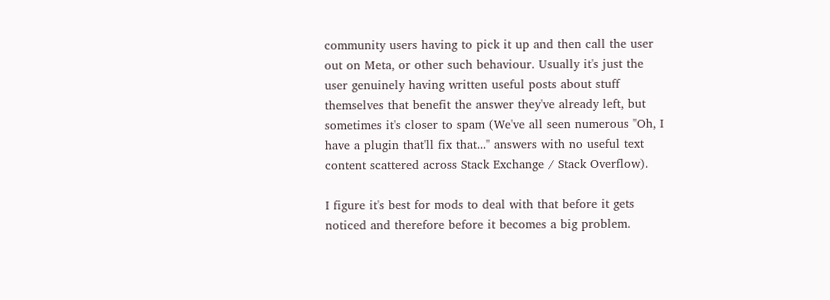community users having to pick it up and then call the user out on Meta, or other such behaviour. Usually it's just the user genuinely having written useful posts about stuff themselves that benefit the answer they've already left, but sometimes it's closer to spam (We've all seen numerous "Oh, I have a plugin that'll fix that..." answers with no useful text content scattered across Stack Exchange / Stack Overflow).

I figure it's best for mods to deal with that before it gets noticed and therefore before it becomes a big problem.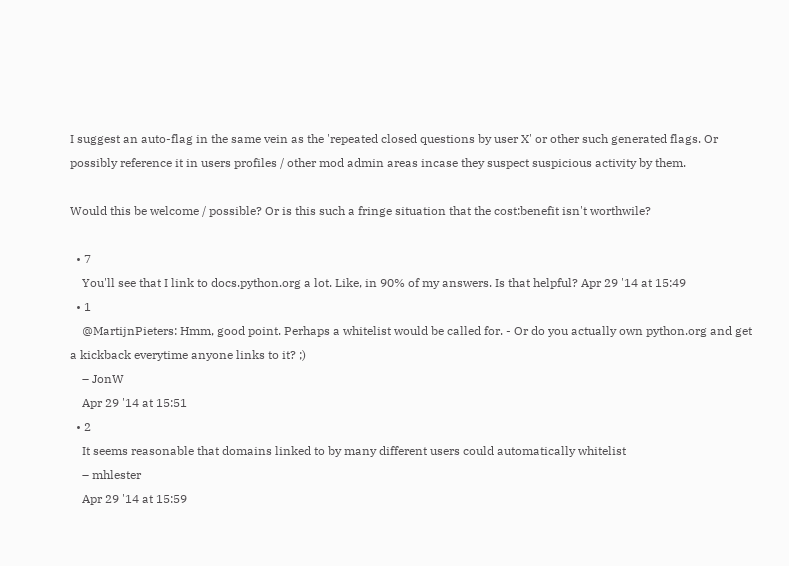I suggest an auto-flag in the same vein as the 'repeated closed questions by user X' or other such generated flags. Or possibly reference it in users profiles / other mod admin areas incase they suspect suspicious activity by them.

Would this be welcome / possible? Or is this such a fringe situation that the cost:benefit isn't worthwile?

  • 7
    You'll see that I link to docs.python.org a lot. Like, in 90% of my answers. Is that helpful? Apr 29 '14 at 15:49
  • 1
    @MartijnPieters: Hmm, good point. Perhaps a whitelist would be called for. - Or do you actually own python.org and get a kickback everytime anyone links to it? ;)
    – JonW
    Apr 29 '14 at 15:51
  • 2
    It seems reasonable that domains linked to by many different users could automatically whitelist
    – mhlester
    Apr 29 '14 at 15:59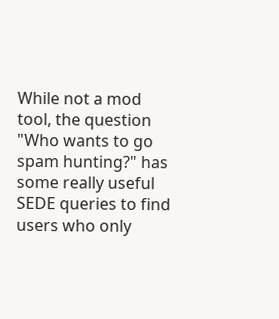While not a mod tool, the question "Who wants to go spam hunting?" has some really useful SEDE queries to find users who only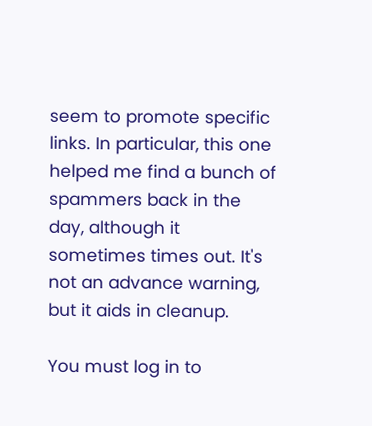seem to promote specific links. In particular, this one helped me find a bunch of spammers back in the day, although it sometimes times out. It's not an advance warning, but it aids in cleanup.

You must log in to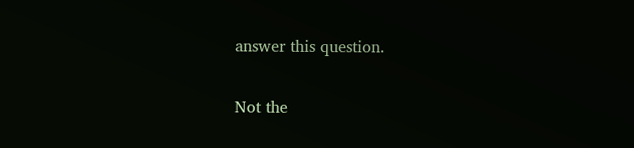answer this question.

Not the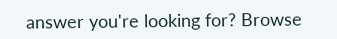answer you're looking for? Browse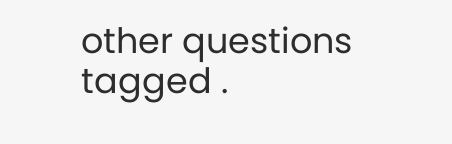other questions tagged .